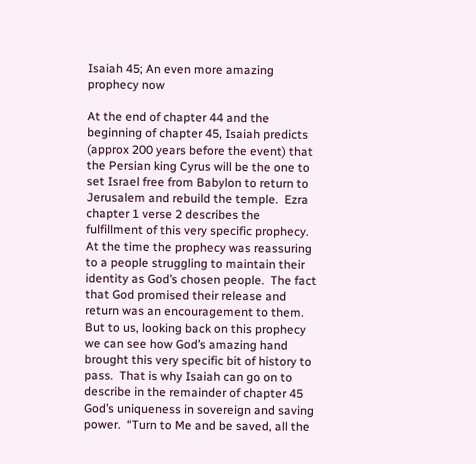Isaiah 45; An even more amazing prophecy now

At the end of chapter 44 and the beginning of chapter 45, Isaiah predicts (approx 200 years before the event) that the Persian king Cyrus will be the one to set Israel free from Babylon to return to Jerusalem and rebuild the temple.  Ezra chapter 1 verse 2 describes the fulfillment of this very specific prophecy.  At the time the prophecy was reassuring to a people struggling to maintain their identity as God’s chosen people.  The fact that God promised their release and return was an encouragement to them.  But to us, looking back on this prophecy we can see how God’s amazing hand brought this very specific bit of history to pass.  That is why Isaiah can go on to describe in the remainder of chapter 45 God’s uniqueness in sovereign and saving power.  “Turn to Me and be saved, all the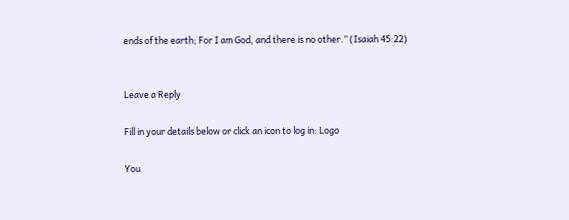ends of the earth; For I am God, and there is no other.” (Isaiah 45:22)


Leave a Reply

Fill in your details below or click an icon to log in: Logo

You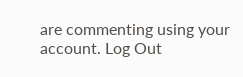are commenting using your account. Log Out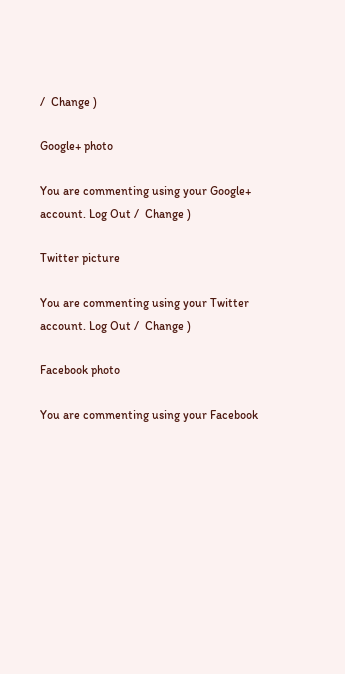/  Change )

Google+ photo

You are commenting using your Google+ account. Log Out /  Change )

Twitter picture

You are commenting using your Twitter account. Log Out /  Change )

Facebook photo

You are commenting using your Facebook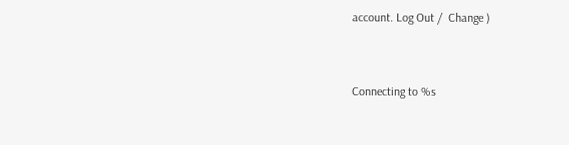account. Log Out /  Change )


Connecting to %s